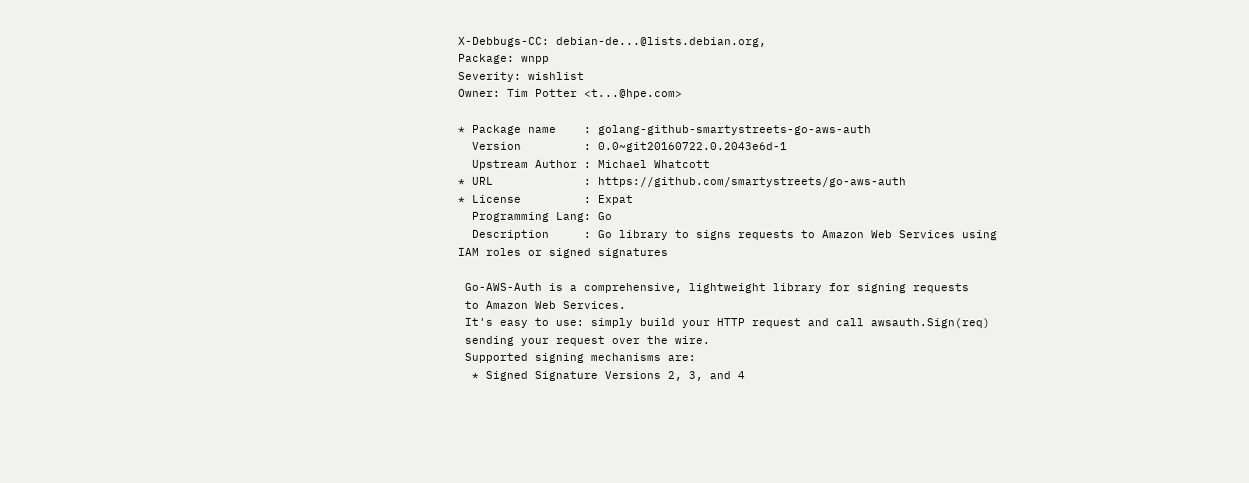X-Debbugs-CC: debian-de...@lists.debian.org,
Package: wnpp
Severity: wishlist
Owner: Tim Potter <t...@hpe.com>

* Package name    : golang-github-smartystreets-go-aws-auth
  Version         : 0.0~git20160722.0.2043e6d-1
  Upstream Author : Michael Whatcott
* URL             : https://github.com/smartystreets/go-aws-auth
* License         : Expat
  Programming Lang: Go
  Description     : Go library to signs requests to Amazon Web Services using
IAM roles or signed signatures

 Go-AWS-Auth is a comprehensive, lightweight library for signing requests
 to Amazon Web Services.
 It's easy to use: simply build your HTTP request and call awsauth.Sign(req)
 sending your request over the wire.
 Supported signing mechanisms are:
  * Signed Signature Versions 2, 3, and 4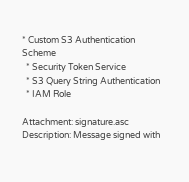* Custom S3 Authentication Scheme
  * Security Token Service
  * S3 Query String Authentication
  * IAM Role

Attachment: signature.asc
Description: Message signed with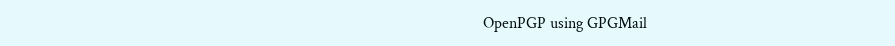OpenPGP using GPGMail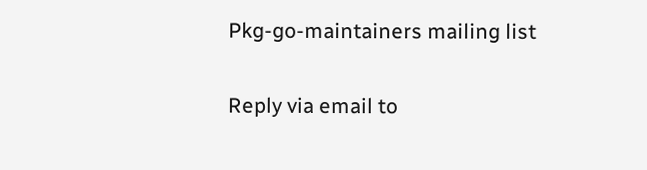Pkg-go-maintainers mailing list

Reply via email to